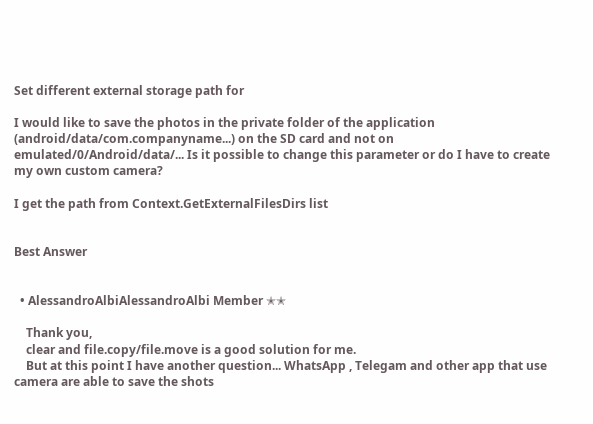Set different external storage path for

I would like to save the photos in the private folder of the application (android/data/com.companyname...) on the SD card and not on emulated/0/Android/data/... Is it possible to change this parameter or do I have to create my own custom camera?

I get the path from Context.GetExternalFilesDirs list


Best Answer


  • AlessandroAlbiAlessandroAlbi Member ✭✭

    Thank you,
    clear and file.copy/file.move is a good solution for me.
    But at this point I have another question... WhatsApp , Telegam and other app that use camera are able to save the shots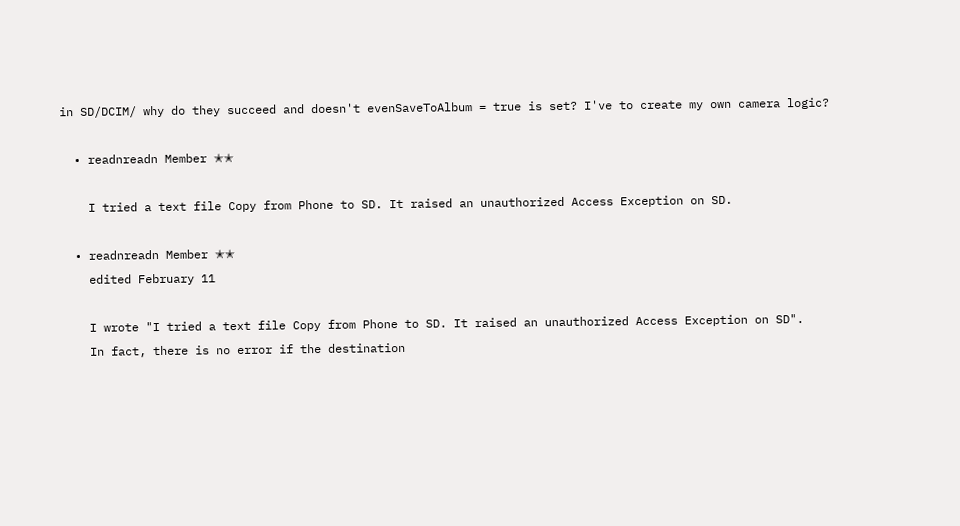in SD/DCIM/ why do they succeed and doesn't evenSaveToAlbum = true is set? I've to create my own camera logic?

  • readnreadn Member ✭✭

    I tried a text file Copy from Phone to SD. It raised an unauthorized Access Exception on SD.

  • readnreadn Member ✭✭
    edited February 11

    I wrote "I tried a text file Copy from Phone to SD. It raised an unauthorized Access Exception on SD".
    In fact, there is no error if the destination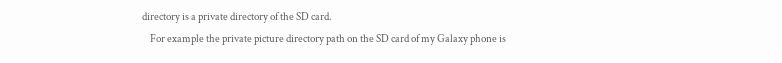directory is a private directory of the SD card.
    For example the private picture directory path on the SD card of my Galaxy phone is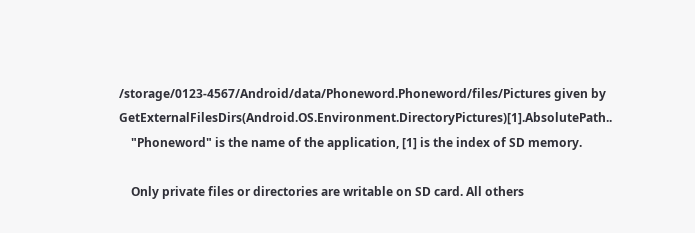/storage/0123-4567/Android/data/Phoneword.Phoneword/files/Pictures given by GetExternalFilesDirs(Android.OS.Environment.DirectoryPictures)[1].AbsolutePath..
    "Phoneword" is the name of the application, [1] is the index of SD memory.

    Only private files or directories are writable on SD card. All others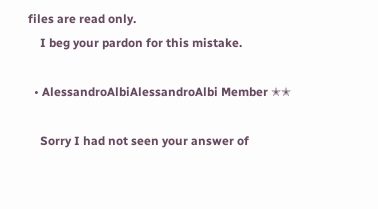files are read only.
    I beg your pardon for this mistake.

  • AlessandroAlbiAlessandroAlbi Member ✭✭

    Sorry I had not seen your answer of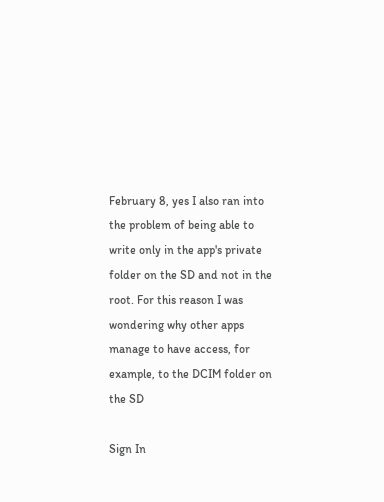February 8, yes I also ran into the problem of being able to write only in the app's private folder on the SD and not in the root. For this reason I was wondering why other apps manage to have access, for example, to the DCIM folder on the SD

Sign In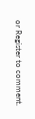or Register to comment.